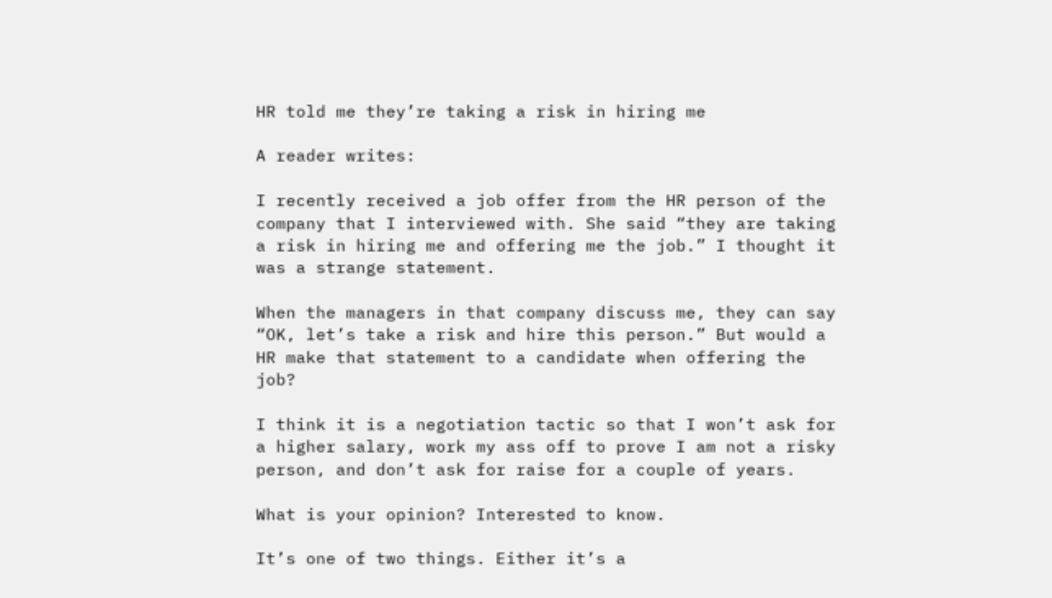HR told me they’re taking a risk in hiring me

A reader writes:

I recently received a job offer from the HR person of the company that I interviewed with. She said “they are taking a risk in hiring me and offering me the job.” I thought it was a strange statement.

When the managers in that company discuss me, they can say “OK, let’s take a risk and hire this person.” But would a HR make that statement to a candidate when offering the job?

I think it is a negotiation tactic so that I won’t ask for a higher salary, work my ass off to prove I am not a risky person, and don’t ask for raise for a couple of years.

What is your opinion? Interested to know.

It’s one of two things. Either it’s a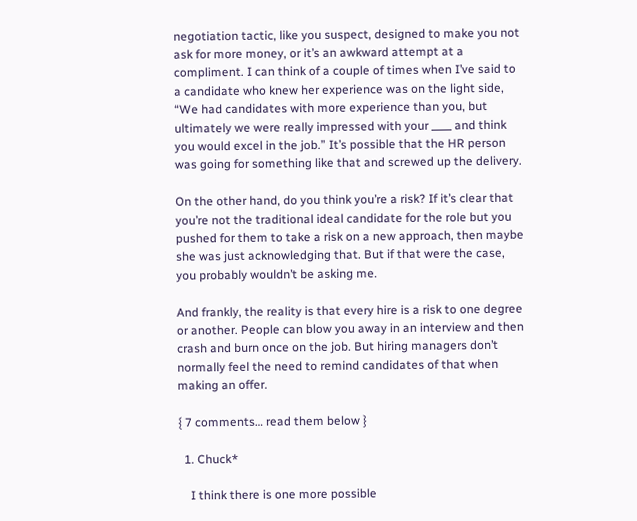negotiation tactic, like you suspect, designed to make you not ask for more money, or it’s an awkward attempt at a compliment. I can think of a couple of times when I’ve said to a candidate who knew her experience was on the light side, “We had candidates with more experience than you, but ultimately we were really impressed with your ____ and think you would excel in the job.” It’s possible that the HR person was going for something like that and screwed up the delivery.

On the other hand, do you think you’re a risk? If it’s clear that you’re not the traditional ideal candidate for the role but you pushed for them to take a risk on a new approach, then maybe she was just acknowledging that. But if that were the case, you probably wouldn’t be asking me.

And frankly, the reality is that every hire is a risk to one degree or another. People can blow you away in an interview and then crash and burn once on the job. But hiring managers don’t normally feel the need to remind candidates of that when making an offer.

{ 7 comments… read them below }

  1. Chuck*

    I think there is one more possible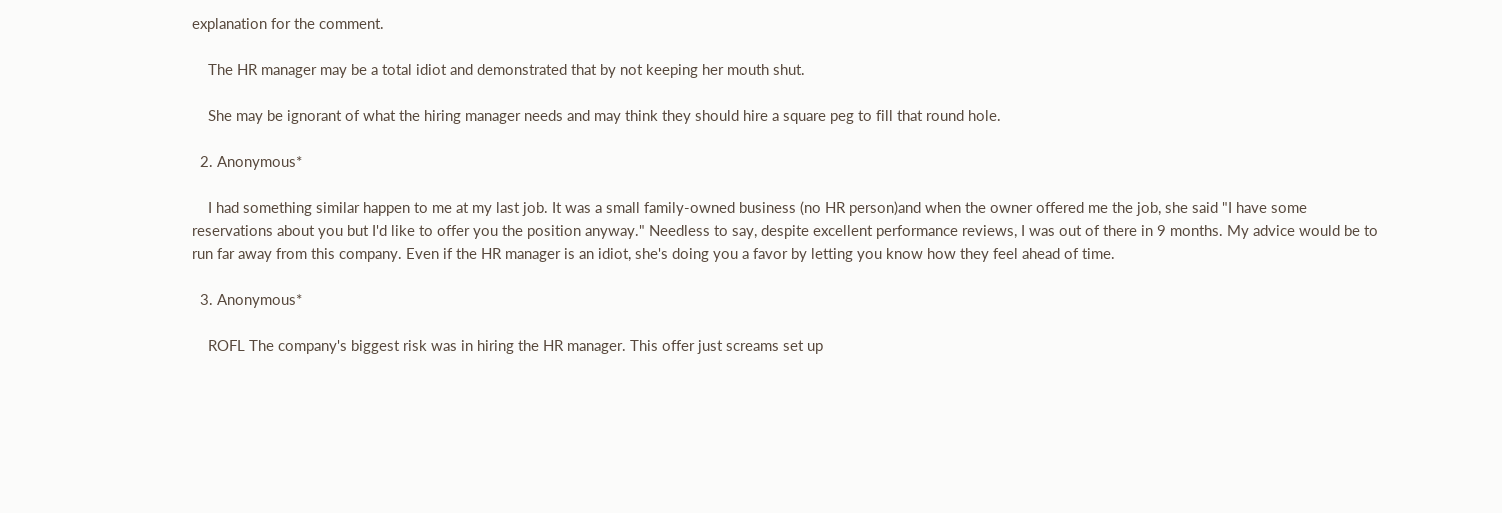explanation for the comment.

    The HR manager may be a total idiot and demonstrated that by not keeping her mouth shut.

    She may be ignorant of what the hiring manager needs and may think they should hire a square peg to fill that round hole.

  2. Anonymous*

    I had something similar happen to me at my last job. It was a small family-owned business (no HR person)and when the owner offered me the job, she said "I have some reservations about you but I'd like to offer you the position anyway." Needless to say, despite excellent performance reviews, I was out of there in 9 months. My advice would be to run far away from this company. Even if the HR manager is an idiot, she's doing you a favor by letting you know how they feel ahead of time.

  3. Anonymous*

    ROFL The company's biggest risk was in hiring the HR manager. This offer just screams set up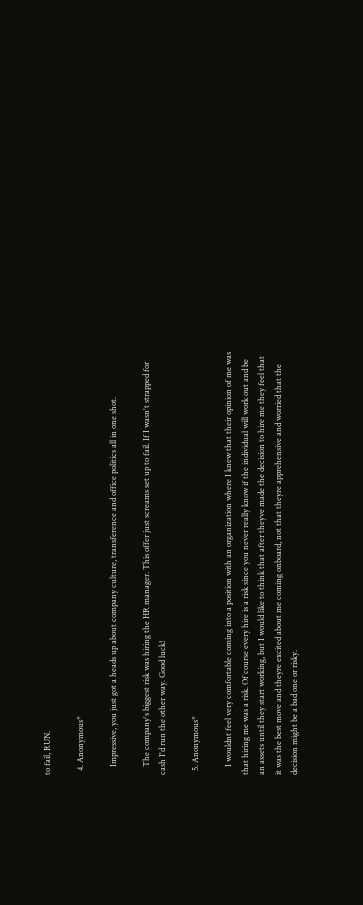to fail, RUN.

  4. Anonymous*

    Impressive, you just got a heads up about company culture, transference and office politics all in one shot.

    The company's biggest risk was hiring the HR manager. This offer just screams set up to fail. If I wasn't strapped for cash I'd run the other way. Good luck!

  5. Anonymous*

    I wouldnt feel very comfortable coming into a position with an organization where I knew that their opinion of me was that hiring me was a risk. Of course every hire is a risk since you never really know if the individual will work out and be an assets until they start working, but I would like to think that after theyve made the decision to hire me they feel that it was the best move and theyre excited about me coming onboard, not that theyre apprehensive and worried that the decision might be a bad one or risky.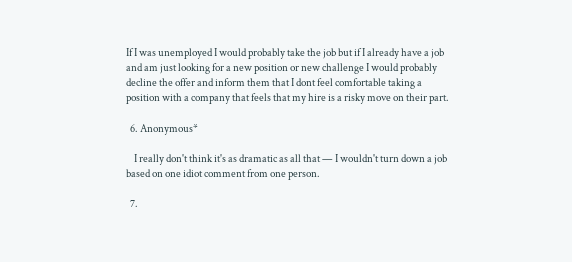If I was unemployed I would probably take the job but if I already have a job and am just looking for a new position or new challenge I would probably decline the offer and inform them that I dont feel comfortable taking a position with a company that feels that my hire is a risky move on their part.

  6. Anonymous*

    I really don't think it's as dramatic as all that — I wouldn't turn down a job based on one idiot comment from one person.

  7.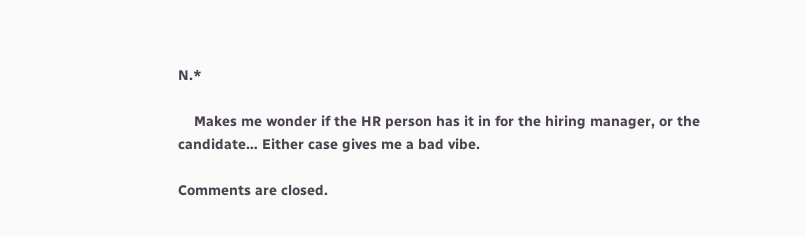N.*

    Makes me wonder if the HR person has it in for the hiring manager, or the candidate… Either case gives me a bad vibe.

Comments are closed.